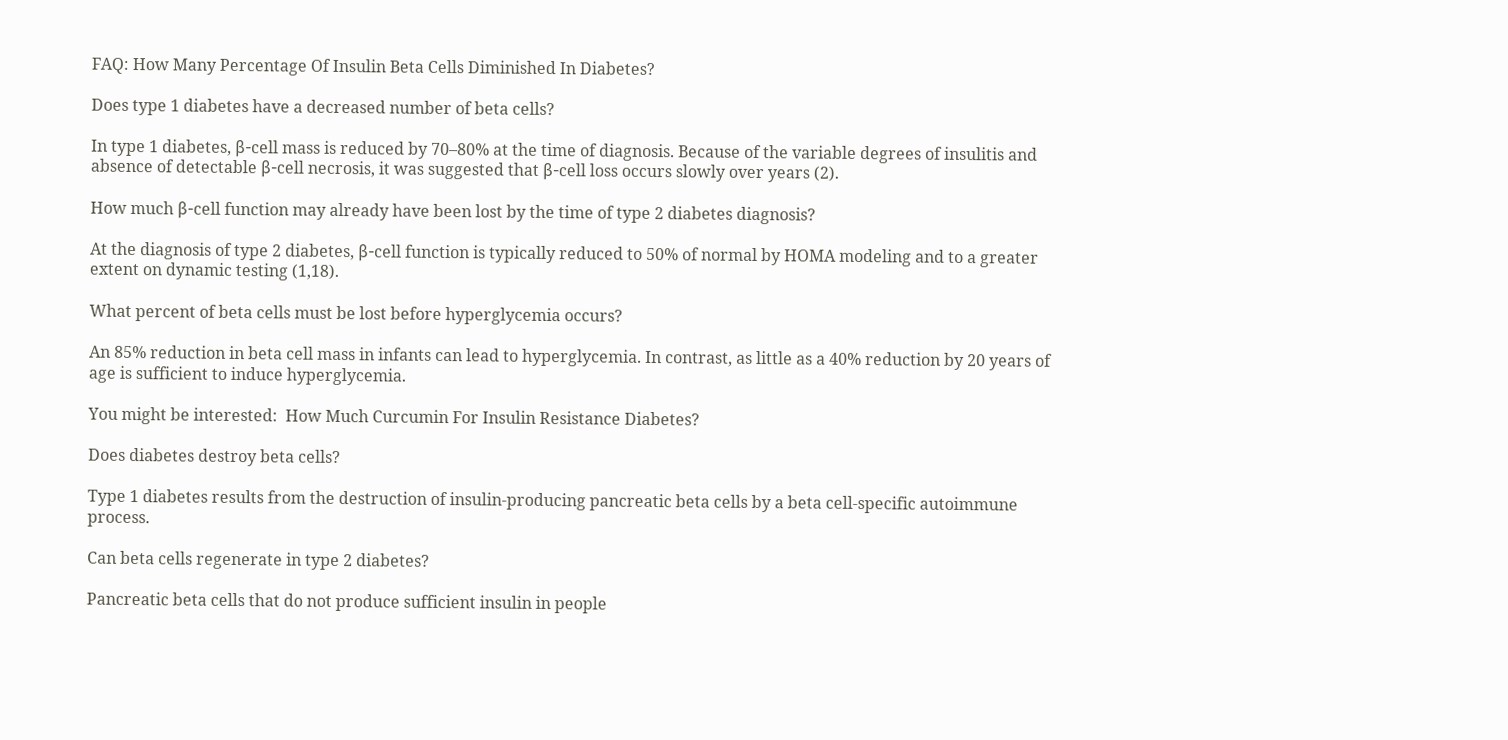FAQ: How Many Percentage Of Insulin Beta Cells Diminished In Diabetes?

Does type 1 diabetes have a decreased number of beta cells?

In type 1 diabetes, β-cell mass is reduced by 70–80% at the time of diagnosis. Because of the variable degrees of insulitis and absence of detectable β-cell necrosis, it was suggested that β-cell loss occurs slowly over years (2).

How much β-cell function may already have been lost by the time of type 2 diabetes diagnosis?

At the diagnosis of type 2 diabetes, β-cell function is typically reduced to 50% of normal by HOMA modeling and to a greater extent on dynamic testing (1,18).

What percent of beta cells must be lost before hyperglycemia occurs?

An 85% reduction in beta cell mass in infants can lead to hyperglycemia. In contrast, as little as a 40% reduction by 20 years of age is sufficient to induce hyperglycemia.

You might be interested:  How Much Curcumin For Insulin Resistance Diabetes?

Does diabetes destroy beta cells?

Type 1 diabetes results from the destruction of insulin-producing pancreatic beta cells by a beta cell-specific autoimmune process.

Can beta cells regenerate in type 2 diabetes?

Pancreatic beta cells that do not produce sufficient insulin in people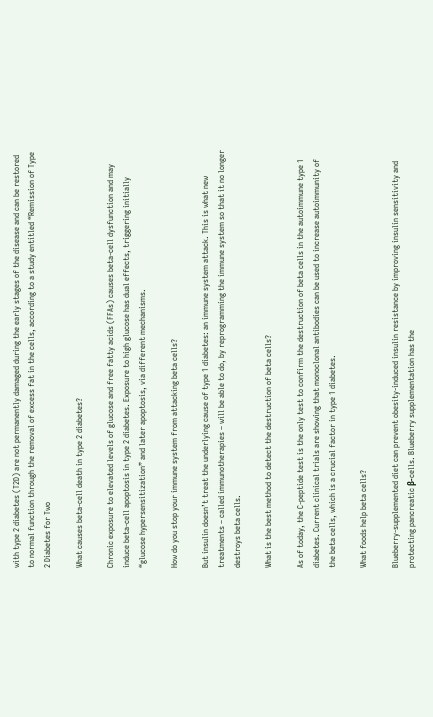with type 2 diabetes (T2D) are not permanently damaged during the early stages of the disease and can be restored to normal function through the removal of excess fat in the cells, according to a study entitled “Remission of Type 2 Diabetes for Two

What causes beta-cell death in type 2 diabetes?

Chronic exposure to elevated levels of glucose and free fatty acids (FFAs) causes beta-cell dysfunction and may induce beta-cell apoptosis in type 2 diabetes. Exposure to high glucose has dual effects, triggering initially “glucose hypersensitization” and later apoptosis, via different mechanisms.

How do you stop your immune system from attacking beta cells?

But insulin doesn’t treat the underlying cause of type 1 diabetes: an immune system attack. This is what new treatments – called immunotherapies – will be able to do, by reprogramming the immune system so that it no longer destroys beta cells.

What is the best method to detect the destruction of beta cells?

As of today, the C-peptide test is the only test to confirm the destruction of beta cells in the autoimmune type 1 diabetes. Current clinical trials are showing that monoclonal antibodies can be used to increase autoimmunity of the beta cells, which is a crucial factor in type 1 diabetes.

What foods help beta cells?

Blueberry-supplemented diet can prevent obesity-induced insulin resistance by improving insulin sensitivity and protecting pancreatic β-cells. Blueberry supplementation has the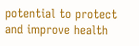potential to protect and improve health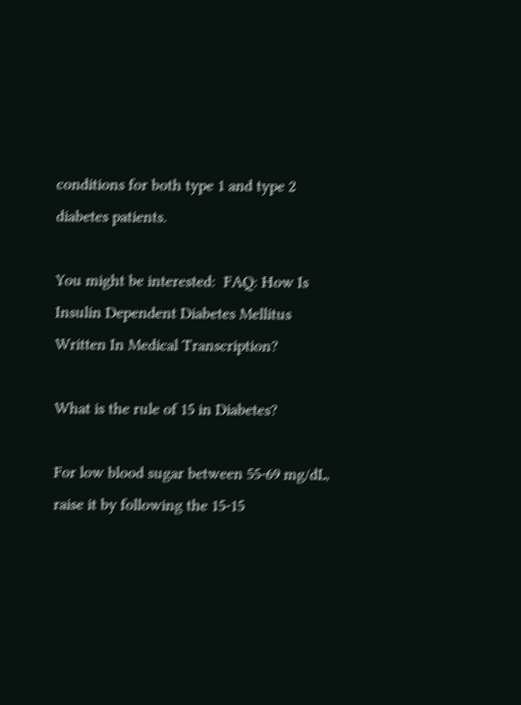conditions for both type 1 and type 2 diabetes patients.

You might be interested:  FAQ: How Is Insulin Dependent Diabetes Mellitus Written In Medical Transcription?

What is the rule of 15 in Diabetes?

For low blood sugar between 55-69 mg/dL, raise it by following the 15-15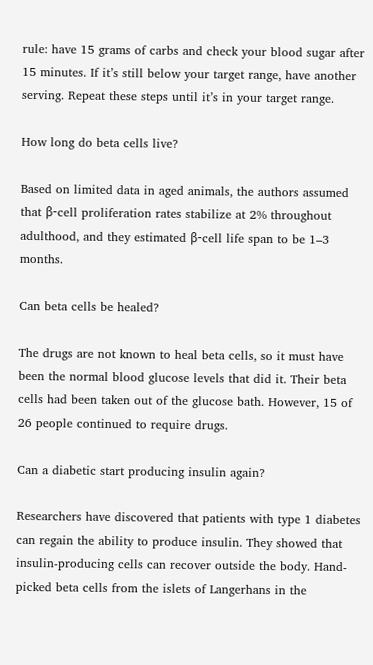rule: have 15 grams of carbs and check your blood sugar after 15 minutes. If it’s still below your target range, have another serving. Repeat these steps until it’s in your target range.

How long do beta cells live?

Based on limited data in aged animals, the authors assumed that β-cell proliferation rates stabilize at 2% throughout adulthood, and they estimated β-cell life span to be 1–3 months.

Can beta cells be healed?

The drugs are not known to heal beta cells, so it must have been the normal blood glucose levels that did it. Their beta cells had been taken out of the glucose bath. However, 15 of 26 people continued to require drugs.

Can a diabetic start producing insulin again?

Researchers have discovered that patients with type 1 diabetes can regain the ability to produce insulin. They showed that insulin-producing cells can recover outside the body. Hand-picked beta cells from the islets of Langerhans in the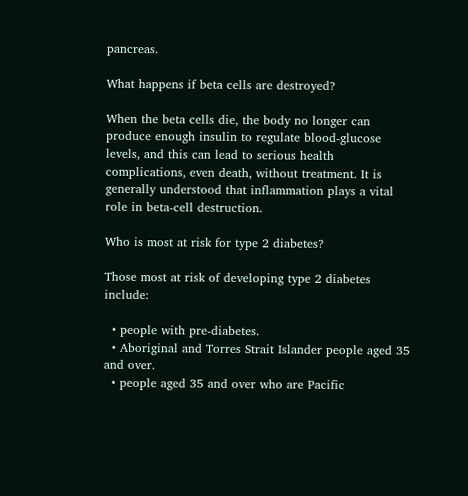pancreas.

What happens if beta cells are destroyed?

When the beta cells die, the body no longer can produce enough insulin to regulate blood-glucose levels, and this can lead to serious health complications, even death, without treatment. It is generally understood that inflammation plays a vital role in beta-cell destruction.

Who is most at risk for type 2 diabetes?

Those most at risk of developing type 2 diabetes include:

  • people with pre-diabetes.
  • Aboriginal and Torres Strait Islander people aged 35 and over.
  • people aged 35 and over who are Pacific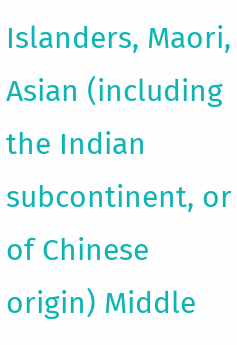Islanders, Maori, Asian (including the Indian subcontinent, or of Chinese origin) Middle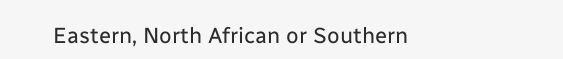Eastern, North African or Southern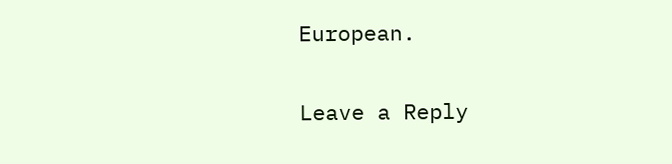European.

Leave a Reply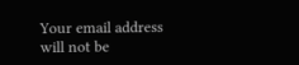Your email address will not be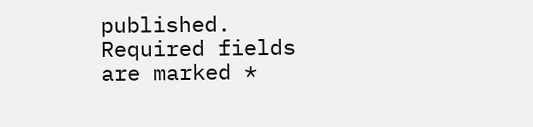published. Required fields are marked *